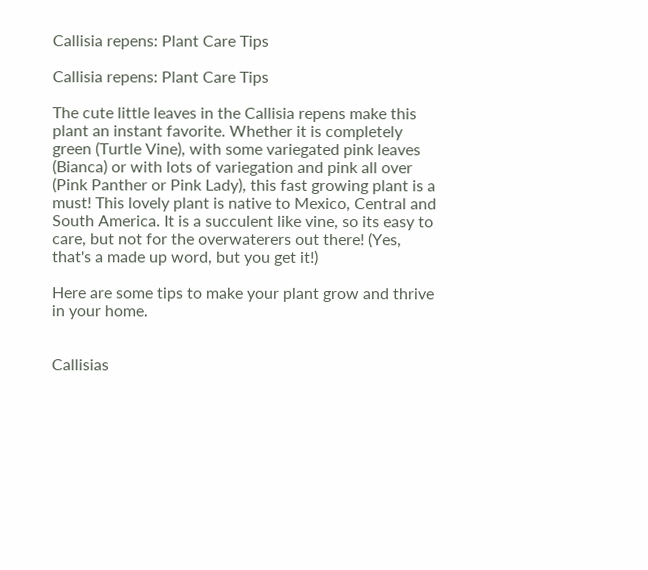Callisia repens: Plant Care Tips

Callisia repens: Plant Care Tips

The cute little leaves in the Callisia repens make this plant an instant favorite. Whether it is completely green (Turtle Vine), with some variegated pink leaves (Bianca) or with lots of variegation and pink all over (Pink Panther or Pink Lady), this fast growing plant is a must! This lovely plant is native to Mexico, Central and South America. It is a succulent like vine, so its easy to care, but not for the overwaterers out there! (Yes, that's a made up word, but you get it!)

Here are some tips to make your plant grow and thrive in your home.


Callisias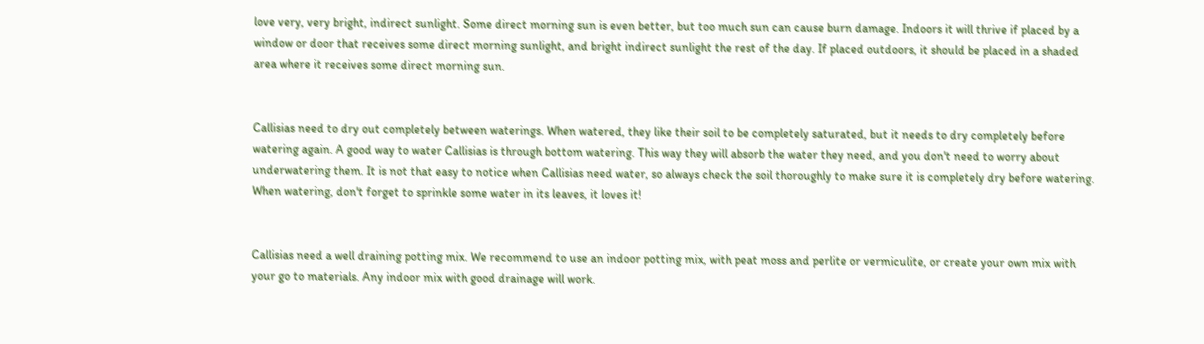love very, very bright, indirect sunlight. Some direct morning sun is even better, but too much sun can cause burn damage. Indoors it will thrive if placed by a window or door that receives some direct morning sunlight, and bright indirect sunlight the rest of the day. If placed outdoors, it should be placed in a shaded area where it receives some direct morning sun.


Callisias need to dry out completely between waterings. When watered, they like their soil to be completely saturated, but it needs to dry completely before watering again. A good way to water Callisias is through bottom watering. This way they will absorb the water they need, and you don't need to worry about underwatering them. It is not that easy to notice when Callisias need water, so always check the soil thoroughly to make sure it is completely dry before watering. When watering, don't forget to sprinkle some water in its leaves, it loves it!


Callisias need a well draining potting mix. We recommend to use an indoor potting mix, with peat moss and perlite or vermiculite, or create your own mix with your go to materials. Any indoor mix with good drainage will work.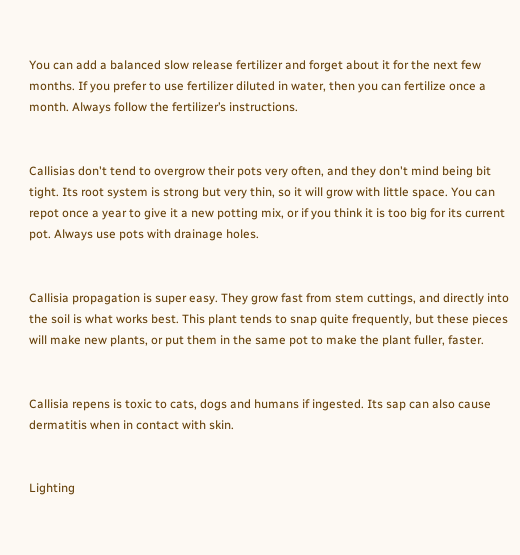You can add a balanced slow release fertilizer and forget about it for the next few months. If you prefer to use fertilizer diluted in water, then you can fertilize once a month. Always follow the fertilizer’s instructions.


Callisias don't tend to overgrow their pots very often, and they don't mind being bit tight. Its root system is strong but very thin, so it will grow with little space. You can repot once a year to give it a new potting mix, or if you think it is too big for its current pot. Always use pots with drainage holes.


Callisia propagation is super easy. They grow fast from stem cuttings, and directly into the soil is what works best. This plant tends to snap quite frequently, but these pieces will make new plants, or put them in the same pot to make the plant fuller, faster.


Callisia repens is toxic to cats, dogs and humans if ingested. Its sap can also cause dermatitis when in contact with skin.


Lighting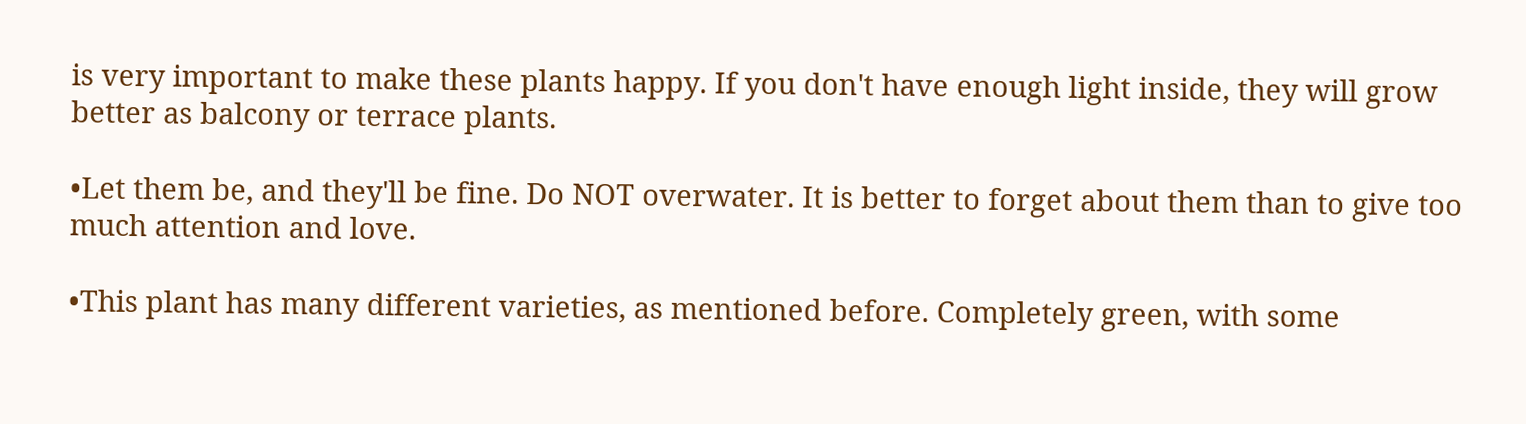is very important to make these plants happy. If you don't have enough light inside, they will grow better as balcony or terrace plants.

•Let them be, and they'll be fine. Do NOT overwater. It is better to forget about them than to give too much attention and love.

•This plant has many different varieties, as mentioned before. Completely green, with some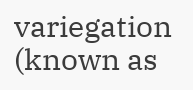variegation (known as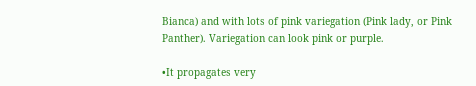Bianca) and with lots of pink variegation (Pink lady, or Pink Panther). Variegation can look pink or purple.

•It propagates very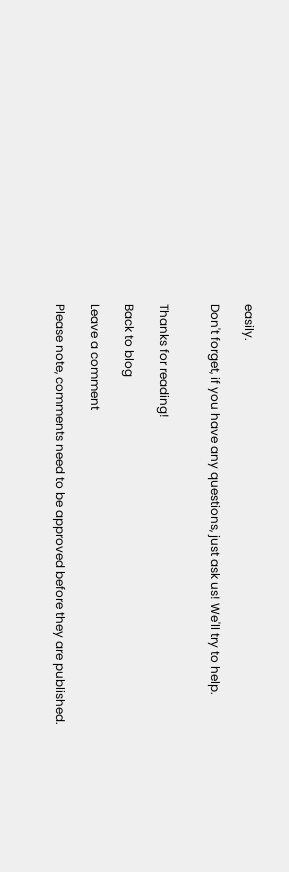easily.

Don't forget, if you have any questions, just ask us! We'll try to help.


Thanks for reading!

Back to blog

Leave a comment

Please note, comments need to be approved before they are published.